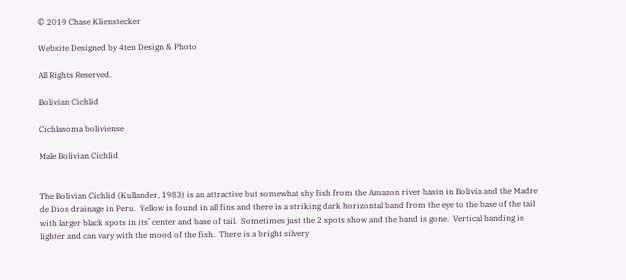© 2019 Chase Klienstecker

Website Designed by 4ten Design & Photo

All Rights Reserved.

Bolivian Cichlid

Cichlasoma boliviense

Male Bolivian Cichlid


The Bolivian Cichlid (Kullander, 1983) is an attractive but somewhat shy fish from the Amazon river basin in Bolivia and the Madre de Dios drainage in Peru.  Yellow is found in all fins and there is a striking dark horizontal band from the eye to the base of the tail with larger black spots in its’ center and base of tail.  Sometimes just the 2 spots show and the band is gone.  Vertical banding is lighter and can vary with the mood of the fish.  There is a bright silvery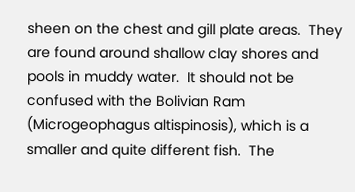sheen on the chest and gill plate areas.  They are found around shallow clay shores and pools in muddy water.  It should not be confused with the Bolivian Ram (Microgeophagus altispinosis), which is a smaller and quite different fish.  The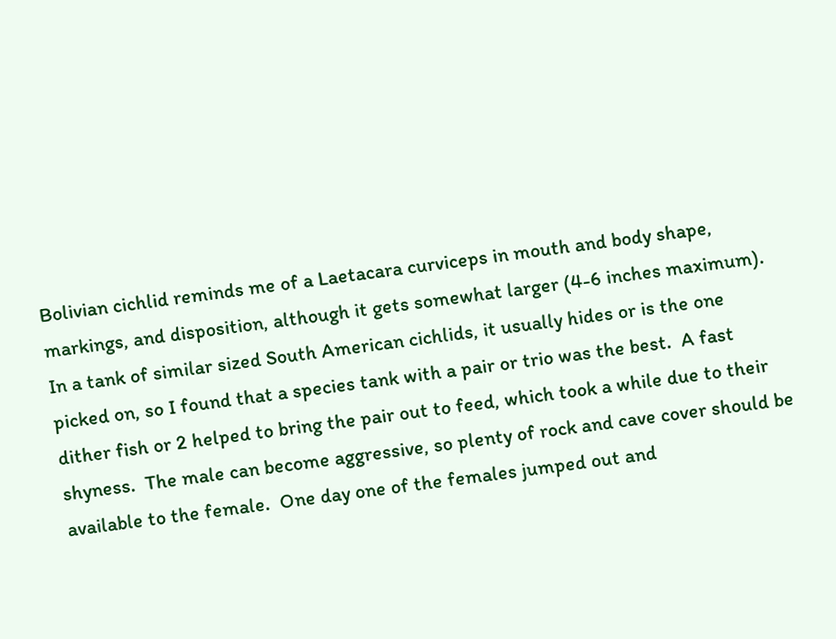Bolivian cichlid reminds me of a Laetacara curviceps in mouth and body shape, markings, and disposition, although it gets somewhat larger (4-6 inches maximum).  In a tank of similar sized South American cichlids, it usually hides or is the one picked on, so I found that a species tank with a pair or trio was the best.  A fast dither fish or 2 helped to bring the pair out to feed, which took a while due to their shyness.  The male can become aggressive, so plenty of rock and cave cover should be available to the female.  One day one of the females jumped out and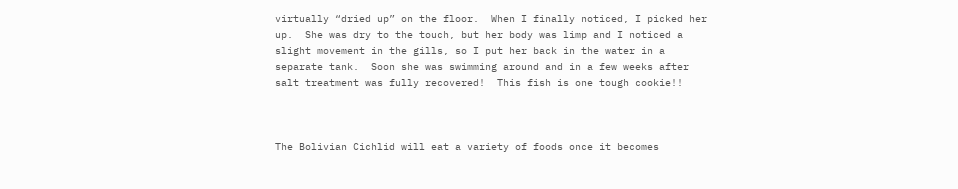virtually “dried up” on the floor.  When I finally noticed, I picked her up.  She was dry to the touch, but her body was limp and I noticed a slight movement in the gills, so I put her back in the water in a separate tank.  Soon she was swimming around and in a few weeks after salt treatment was fully recovered!  This fish is one tough cookie!!



The Bolivian Cichlid will eat a variety of foods once it becomes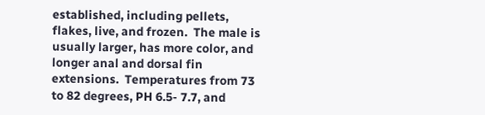established, including pellets, flakes, live, and frozen.  The male is usually larger, has more color, and longer anal and dorsal fin extensions.  Temperatures from 73 to 82 degrees, PH 6.5- 7.7, and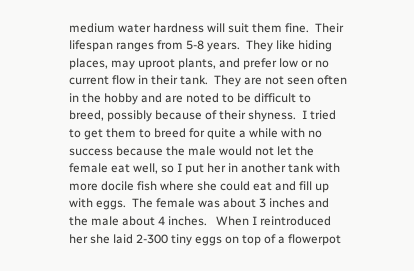medium water hardness will suit them fine.  Their lifespan ranges from 5-8 years.  They like hiding places, may uproot plants, and prefer low or no current flow in their tank.  They are not seen often in the hobby and are noted to be difficult to breed, possibly because of their shyness.  I tried to get them to breed for quite a while with no success because the male would not let the female eat well, so I put her in another tank with more docile fish where she could eat and fill up with eggs.  The female was about 3 inches and the male about 4 inches.   When I reintroduced her she laid 2-300 tiny eggs on top of a flowerpot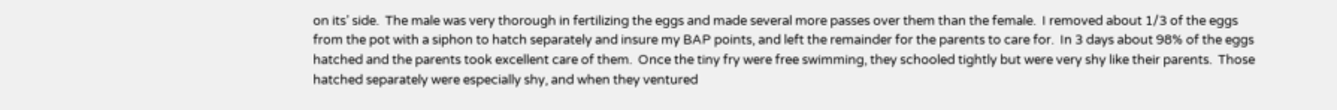on its’ side.  The male was very thorough in fertilizing the eggs and made several more passes over them than the female.  I removed about 1/3 of the eggs from the pot with a siphon to hatch separately and insure my BAP points, and left the remainder for the parents to care for.  In 3 days about 98% of the eggs hatched and the parents took excellent care of them.  Once the tiny fry were free swimming, they schooled tightly but were very shy like their parents.  Those hatched separately were especially shy, and when they ventured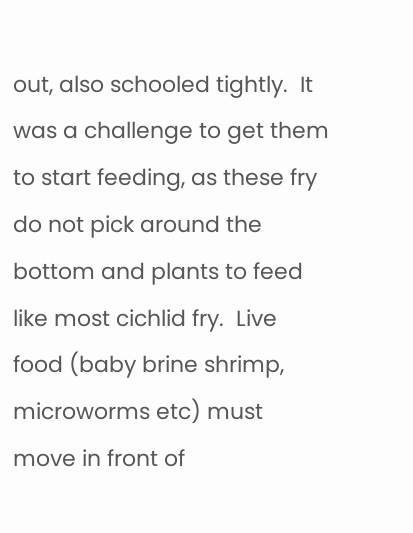out, also schooled tightly.  It was a challenge to get them to start feeding, as these fry do not pick around the bottom and plants to feed like most cichlid fry.  Live food (baby brine shrimp, microworms etc) must move in front of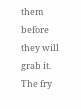them before they will grab it.  The fry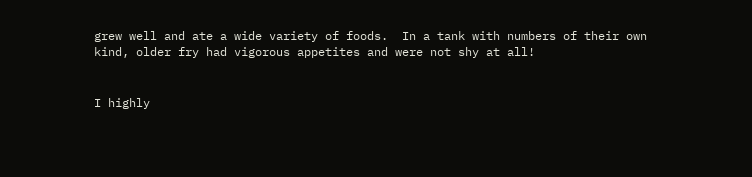grew well and ate a wide variety of foods.  In a tank with numbers of their own kind, older fry had vigorous appetites and were not shy at all!


I highly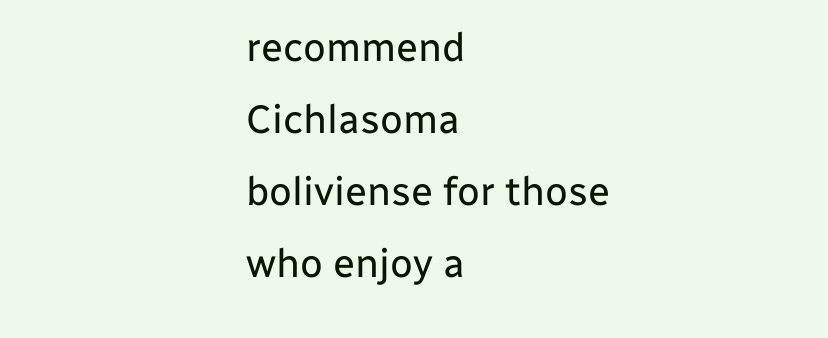recommend Cichlasoma boliviense for those who enjoy a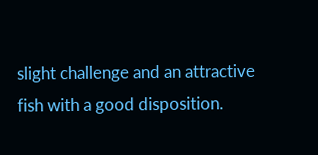slight challenge and an attractive fish with a good disposition.